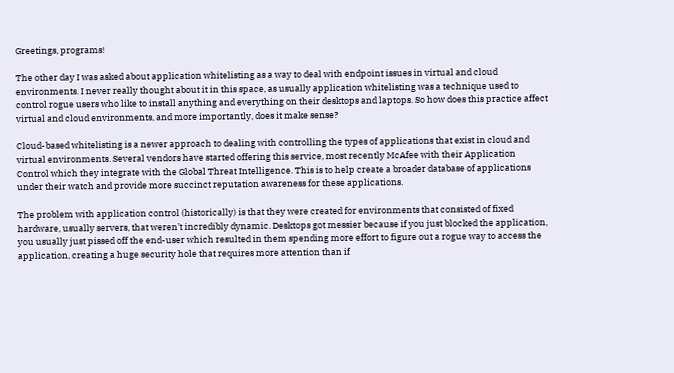Greetings, programs!

The other day I was asked about application whitelisting as a way to deal with endpoint issues in virtual and cloud environments. I never really thought about it in this space, as usually application whitelisting was a technique used to control rogue users who like to install anything and everything on their desktops and laptops. So how does this practice affect virtual and cloud environments, and more importantly, does it make sense?

Cloud-based whitelisting is a newer approach to dealing with controlling the types of applications that exist in cloud and virtual environments. Several vendors have started offering this service, most recently McAfee with their Application Control which they integrate with the Global Threat Intelligence. This is to help create a broader database of applications under their watch and provide more succinct reputation awareness for these applications.

The problem with application control (historically) is that they were created for environments that consisted of fixed hardware, usually servers, that weren’t incredibly dynamic. Desktops got messier because if you just blocked the application, you usually just pissed off the end-user which resulted in them spending more effort to figure out a rogue way to access the application, creating a huge security hole that requires more attention than if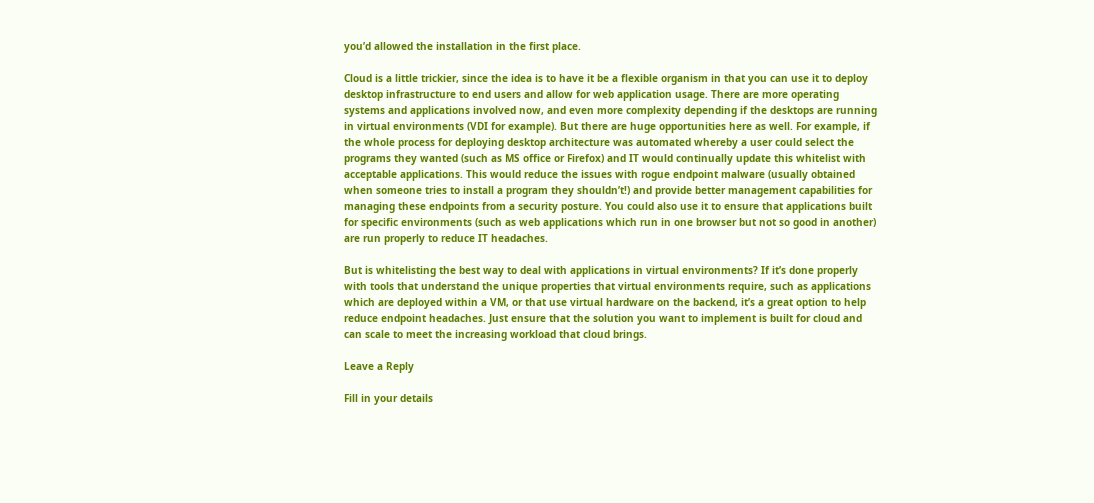you’d allowed the installation in the first place.

Cloud is a little trickier, since the idea is to have it be a flexible organism in that you can use it to deploy desktop infrastructure to end users and allow for web application usage. There are more operating systems and applications involved now, and even more complexity depending if the desktops are running in virtual environments (VDI for example). But there are huge opportunities here as well. For example, if the whole process for deploying desktop architecture was automated whereby a user could select the programs they wanted (such as MS office or Firefox) and IT would continually update this whitelist with acceptable applications. This would reduce the issues with rogue endpoint malware (usually obtained when someone tries to install a program they shouldn’t!) and provide better management capabilities for managing these endpoints from a security posture. You could also use it to ensure that applications built for specific environments (such as web applications which run in one browser but not so good in another) are run properly to reduce IT headaches.

But is whitelisting the best way to deal with applications in virtual environments? If it’s done properly with tools that understand the unique properties that virtual environments require, such as applications which are deployed within a VM, or that use virtual hardware on the backend, it’s a great option to help reduce endpoint headaches. Just ensure that the solution you want to implement is built for cloud and can scale to meet the increasing workload that cloud brings.

Leave a Reply

Fill in your details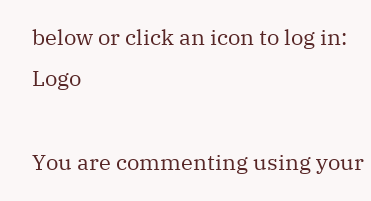below or click an icon to log in: Logo

You are commenting using your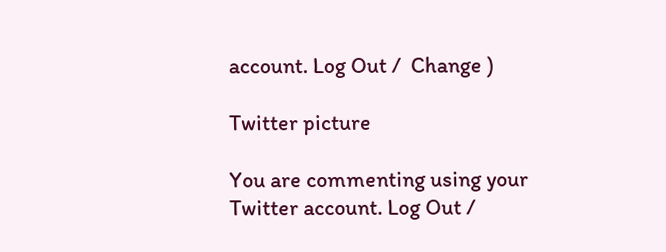account. Log Out /  Change )

Twitter picture

You are commenting using your Twitter account. Log Out /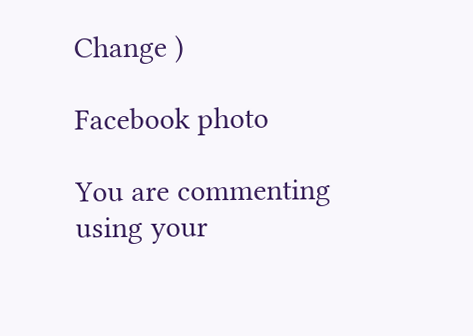Change )

Facebook photo

You are commenting using your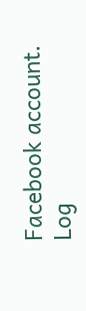Facebook account. Log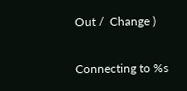Out /  Change )

Connecting to %s